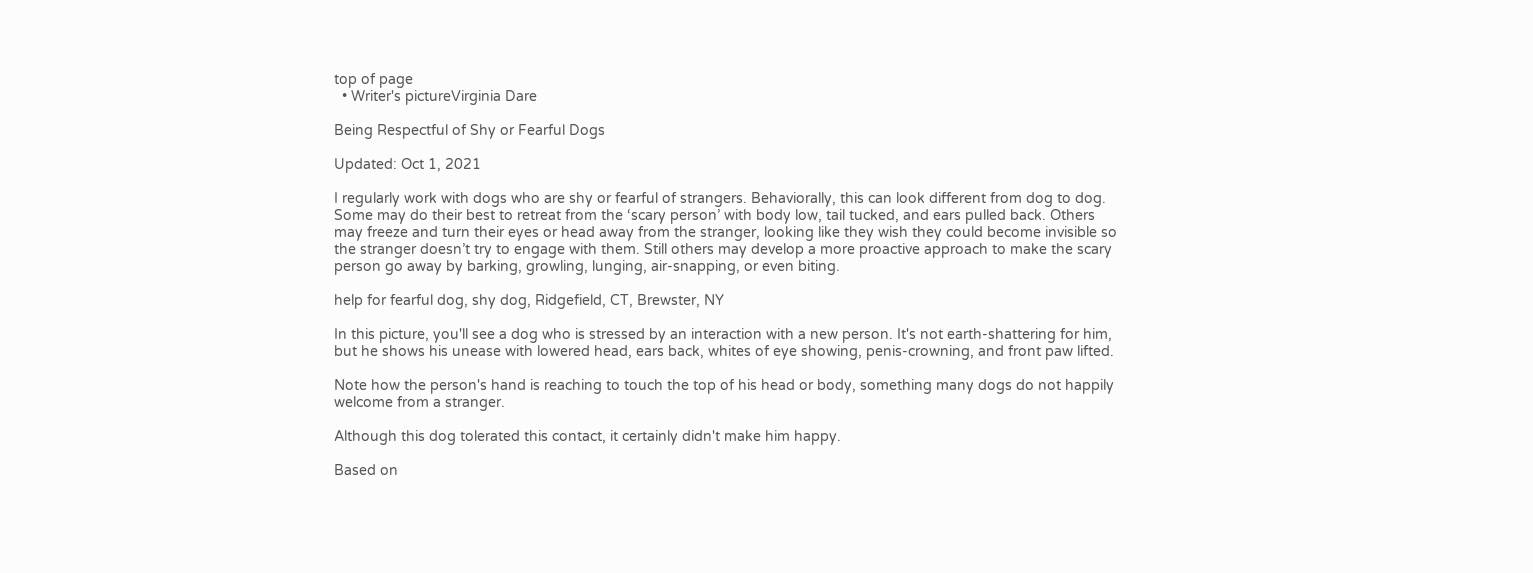top of page
  • Writer's pictureVirginia Dare

Being Respectful of Shy or Fearful Dogs

Updated: Oct 1, 2021

I regularly work with dogs who are shy or fearful of strangers. Behaviorally, this can look different from dog to dog. Some may do their best to retreat from the ‘scary person’ with body low, tail tucked, and ears pulled back. Others may freeze and turn their eyes or head away from the stranger, looking like they wish they could become invisible so the stranger doesn’t try to engage with them. Still others may develop a more proactive approach to make the scary person go away by barking, growling, lunging, air-snapping, or even biting.

help for fearful dog, shy dog, Ridgefield, CT, Brewster, NY

In this picture, you'll see a dog who is stressed by an interaction with a new person. It's not earth-shattering for him, but he shows his unease with lowered head, ears back, whites of eye showing, penis-crowning, and front paw lifted.

Note how the person's hand is reaching to touch the top of his head or body, something many dogs do not happily welcome from a stranger.

Although this dog tolerated this contact, it certainly didn't make him happy.

Based on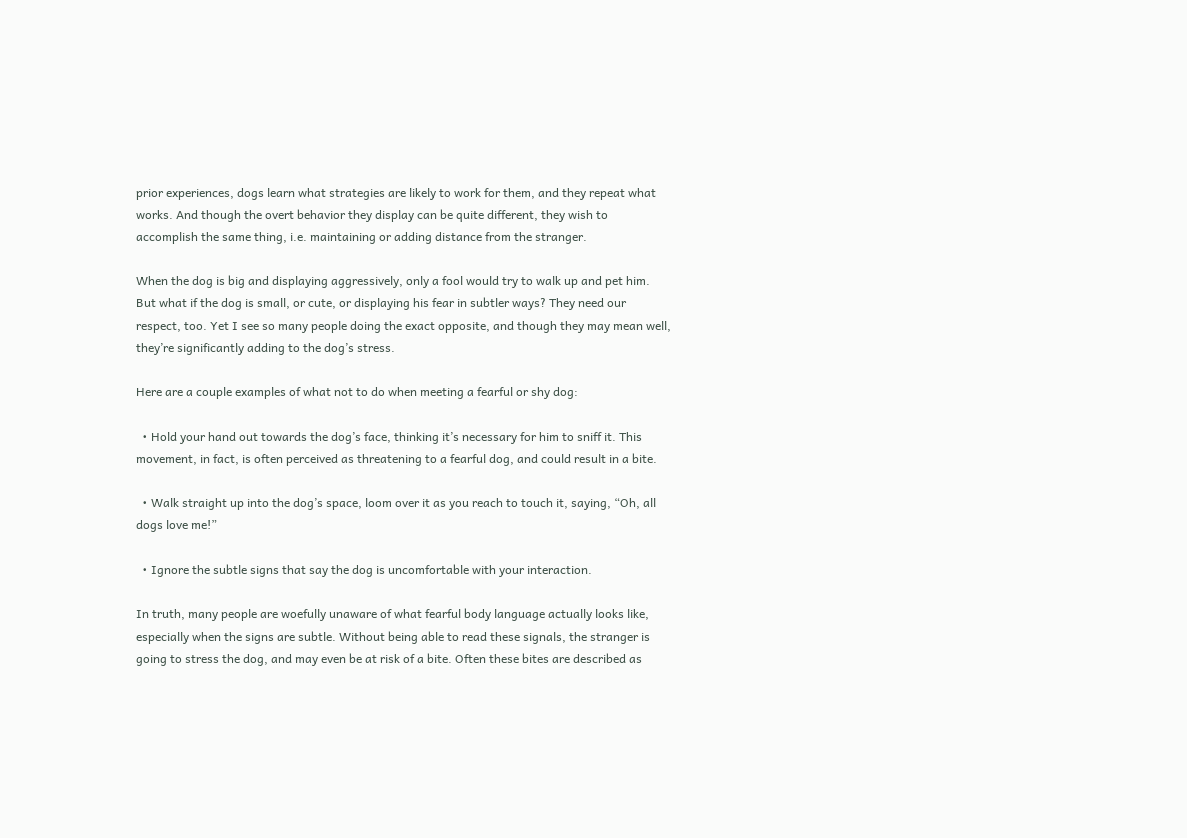prior experiences, dogs learn what strategies are likely to work for them, and they repeat what works. And though the overt behavior they display can be quite different, they wish to accomplish the same thing, i.e. maintaining or adding distance from the stranger.

When the dog is big and displaying aggressively, only a fool would try to walk up and pet him. But what if the dog is small, or cute, or displaying his fear in subtler ways? They need our respect, too. Yet I see so many people doing the exact opposite, and though they may mean well, they’re significantly adding to the dog’s stress.

Here are a couple examples of what not to do when meeting a fearful or shy dog:

  • Hold your hand out towards the dog’s face, thinking it’s necessary for him to sniff it. This movement, in fact, is often perceived as threatening to a fearful dog, and could result in a bite.

  • Walk straight up into the dog’s space, loom over it as you reach to touch it, saying, “Oh, all dogs love me!”

  • Ignore the subtle signs that say the dog is uncomfortable with your interaction.

In truth, many people are woefully unaware of what fearful body language actually looks like, especially when the signs are subtle. Without being able to read these signals, the stranger is going to stress the dog, and may even be at risk of a bite. Often these bites are described as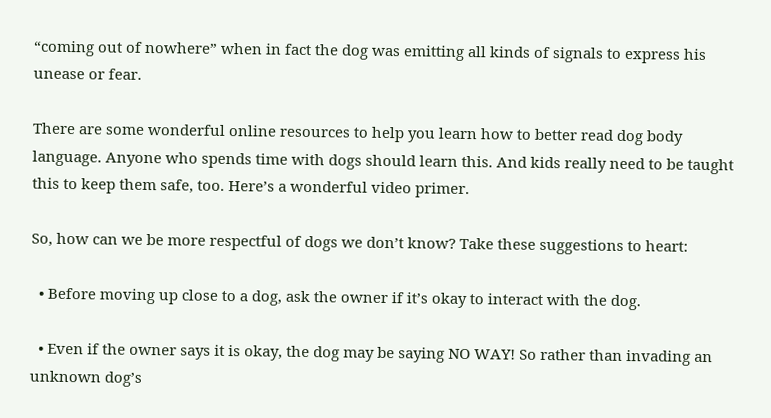“coming out of nowhere” when in fact the dog was emitting all kinds of signals to express his unease or fear.

There are some wonderful online resources to help you learn how to better read dog body language. Anyone who spends time with dogs should learn this. And kids really need to be taught this to keep them safe, too. Here’s a wonderful video primer.

So, how can we be more respectful of dogs we don’t know? Take these suggestions to heart:

  • Before moving up close to a dog, ask the owner if it’s okay to interact with the dog.

  • Even if the owner says it is okay, the dog may be saying NO WAY! So rather than invading an unknown dog’s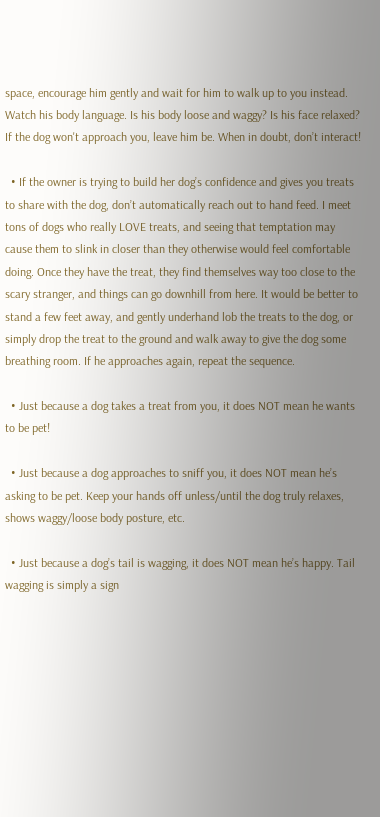space, encourage him gently and wait for him to walk up to you instead. Watch his body language. Is his body loose and waggy? Is his face relaxed? If the dog won't approach you, leave him be. When in doubt, don’t interact!

  • If the owner is trying to build her dog’s confidence and gives you treats to share with the dog, don’t automatically reach out to hand feed. I meet tons of dogs who really LOVE treats, and seeing that temptation may cause them to slink in closer than they otherwise would feel comfortable doing. Once they have the treat, they find themselves way too close to the scary stranger, and things can go downhill from here. It would be better to stand a few feet away, and gently underhand lob the treats to the dog, or simply drop the treat to the ground and walk away to give the dog some breathing room. If he approaches again, repeat the sequence.

  • Just because a dog takes a treat from you, it does NOT mean he wants to be pet!

  • Just because a dog approaches to sniff you, it does NOT mean he’s asking to be pet. Keep your hands off unless/until the dog truly relaxes, shows waggy/loose body posture, etc.

  • Just because a dog’s tail is wagging, it does NOT mean he’s happy. Tail wagging is simply a sign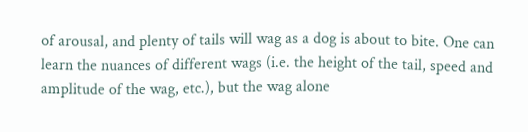of arousal, and plenty of tails will wag as a dog is about to bite. One can learn the nuances of different wags (i.e. the height of the tail, speed and amplitude of the wag, etc.), but the wag alone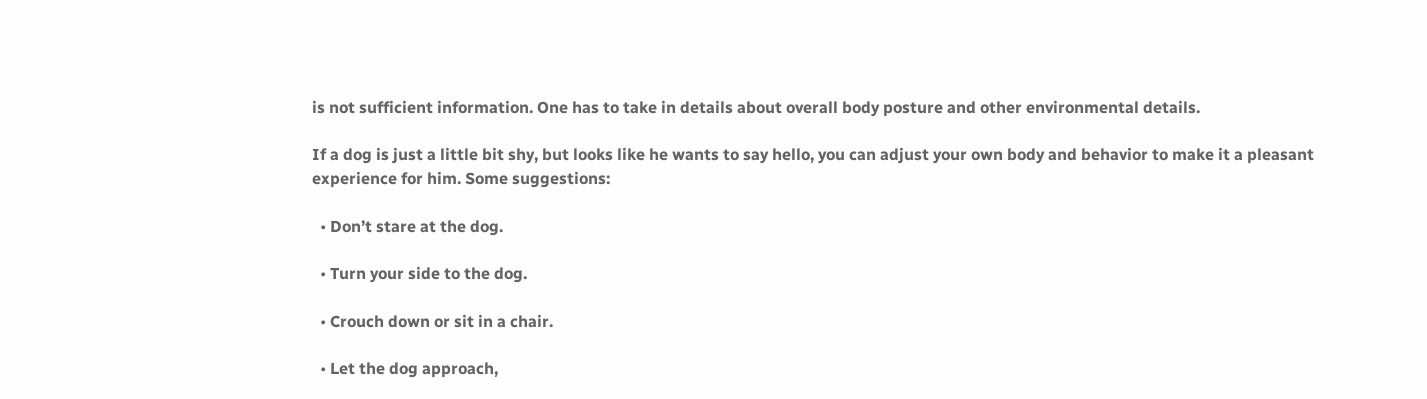is not sufficient information. One has to take in details about overall body posture and other environmental details.

If a dog is just a little bit shy, but looks like he wants to say hello, you can adjust your own body and behavior to make it a pleasant experience for him. Some suggestions:

  • Don’t stare at the dog.

  • Turn your side to the dog.

  • Crouch down or sit in a chair.

  • Let the dog approach,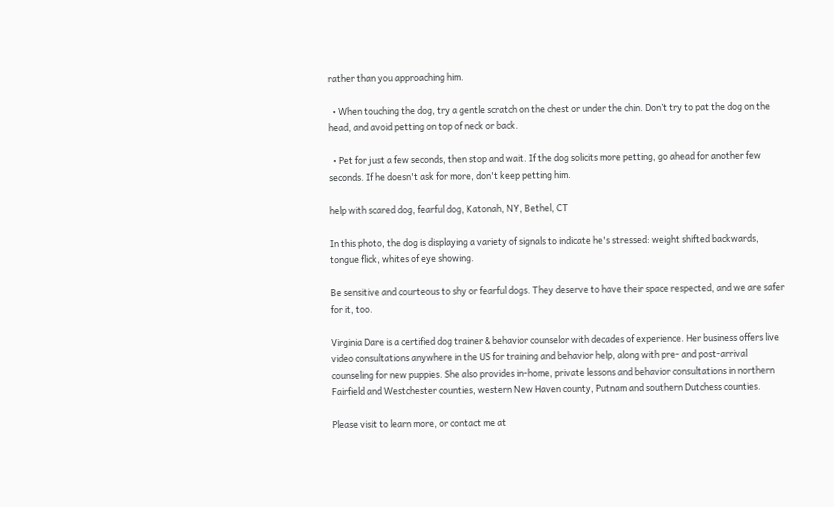rather than you approaching him.

  • When touching the dog, try a gentle scratch on the chest or under the chin. Don’t try to pat the dog on the head, and avoid petting on top of neck or back.

  • Pet for just a few seconds, then stop and wait. If the dog solicits more petting, go ahead for another few seconds. If he doesn't ask for more, don't keep petting him.

help with scared dog, fearful dog, Katonah, NY, Bethel, CT

In this photo, the dog is displaying a variety of signals to indicate he's stressed: weight shifted backwards, tongue flick, whites of eye showing.

Be sensitive and courteous to shy or fearful dogs. They deserve to have their space respected, and we are safer for it, too.

Virginia Dare is a certified dog trainer & behavior counselor with decades of experience. Her business offers live video consultations anywhere in the US for training and behavior help, along with pre- and post-arrival counseling for new puppies. She also provides in-home, private lessons and behavior consultations in northern Fairfield and Westchester counties, western New Haven county, Putnam and southern Dutchess counties.

Please visit to learn more, or contact me at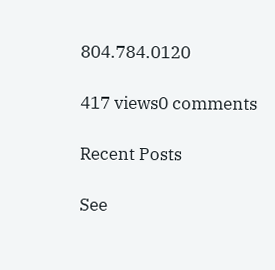804.784.0120

417 views0 comments

Recent Posts

See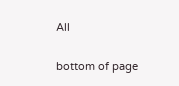All


bottom of page